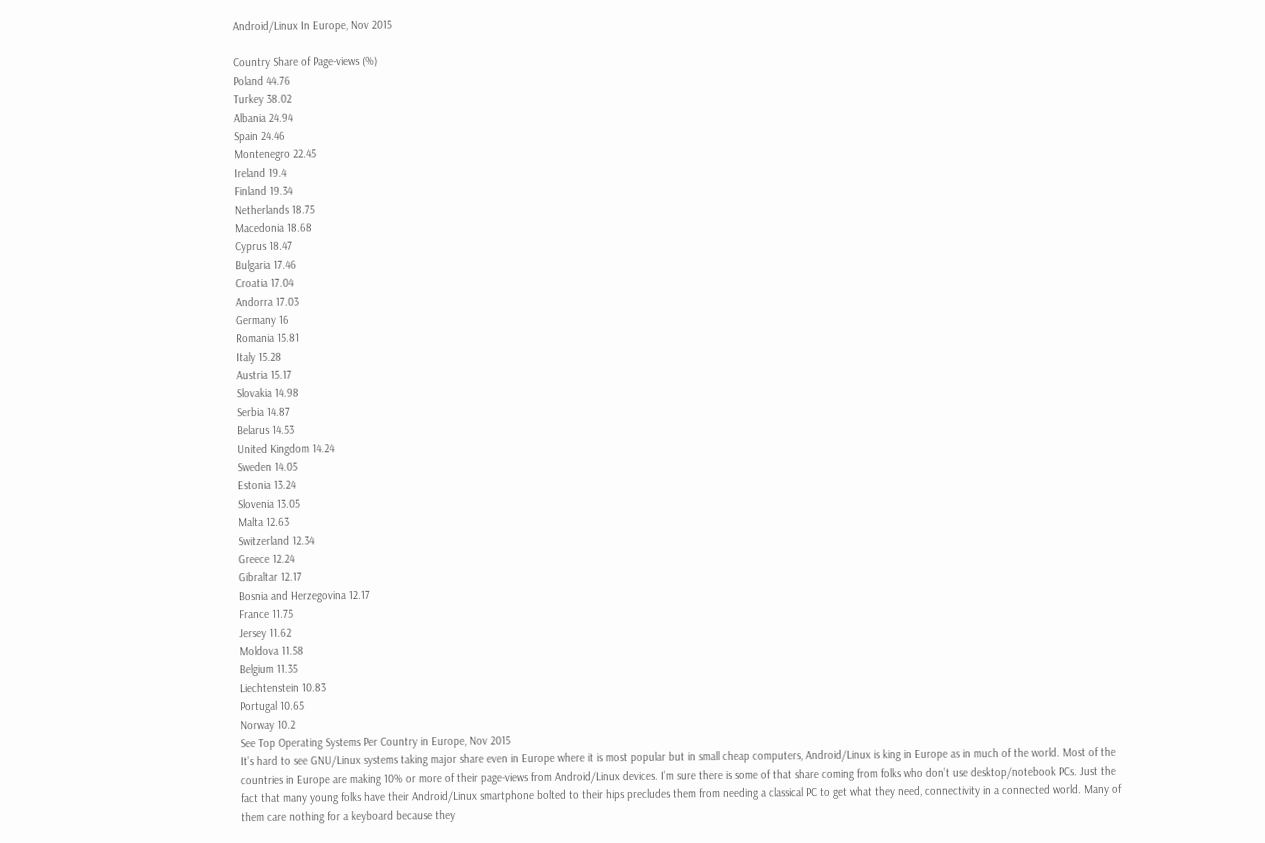Android/Linux In Europe, Nov 2015

Country Share of Page-views (%)
Poland 44.76
Turkey 38.02
Albania 24.94
Spain 24.46
Montenegro 22.45
Ireland 19.4
Finland 19.34
Netherlands 18.75
Macedonia 18.68
Cyprus 18.47
Bulgaria 17.46
Croatia 17.04
Andorra 17.03
Germany 16
Romania 15.81
Italy 15.28
Austria 15.17
Slovakia 14.98
Serbia 14.87
Belarus 14.53
United Kingdom 14.24
Sweden 14.05
Estonia 13.24
Slovenia 13.05
Malta 12.63
Switzerland 12.34
Greece 12.24
Gibraltar 12.17
Bosnia and Herzegovina 12.17
France 11.75
Jersey 11.62
Moldova 11.58
Belgium 11.35
Liechtenstein 10.83
Portugal 10.65
Norway 10.2
See Top Operating Systems Per Country in Europe, Nov 2015
It’s hard to see GNU/Linux systems taking major share even in Europe where it is most popular but in small cheap computers, Android/Linux is king in Europe as in much of the world. Most of the countries in Europe are making 10% or more of their page-views from Android/Linux devices. I’m sure there is some of that share coming from folks who don’t use desktop/notebook PCs. Just the fact that many young folks have their Android/Linux smartphone bolted to their hips precludes them from needing a classical PC to get what they need, connectivity in a connected world. Many of them care nothing for a keyboard because they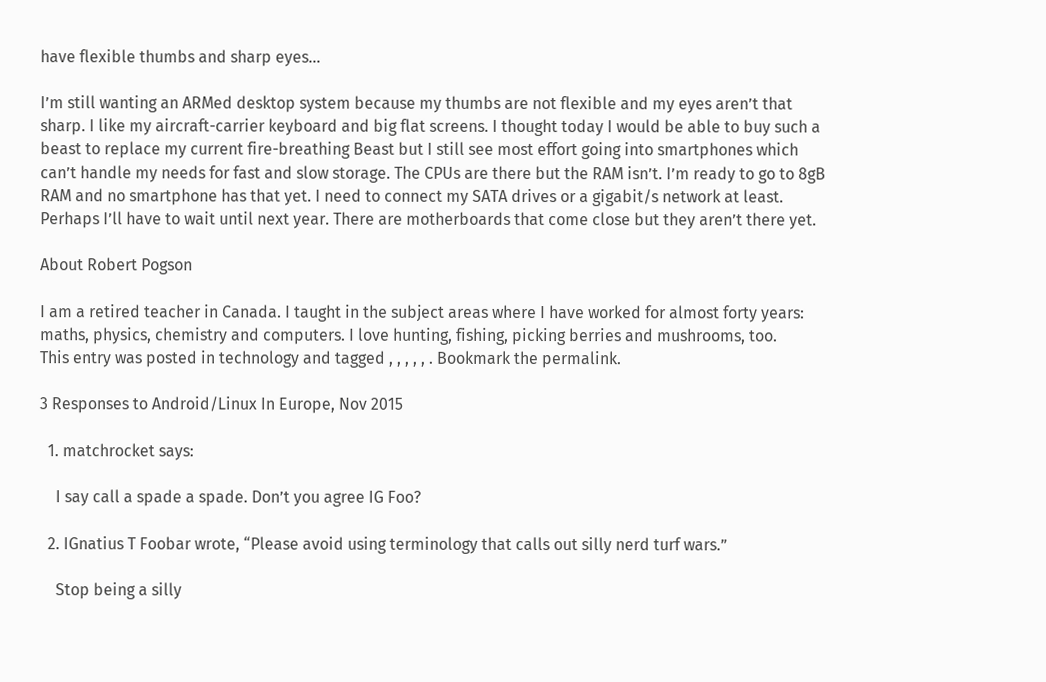have flexible thumbs and sharp eyes…

I’m still wanting an ARMed desktop system because my thumbs are not flexible and my eyes aren’t that sharp. I like my aircraft-carrier keyboard and big flat screens. I thought today I would be able to buy such a beast to replace my current fire-breathing Beast but I still see most effort going into smartphones which can’t handle my needs for fast and slow storage. The CPUs are there but the RAM isn’t. I’m ready to go to 8gB RAM and no smartphone has that yet. I need to connect my SATA drives or a gigabit/s network at least. Perhaps I’ll have to wait until next year. There are motherboards that come close but they aren’t there yet.

About Robert Pogson

I am a retired teacher in Canada. I taught in the subject areas where I have worked for almost forty years: maths, physics, chemistry and computers. I love hunting, fishing, picking berries and mushrooms, too.
This entry was posted in technology and tagged , , , , , . Bookmark the permalink.

3 Responses to Android/Linux In Europe, Nov 2015

  1. matchrocket says:

    I say call a spade a spade. Don’t you agree IG Foo?

  2. IGnatius T Foobar wrote, “Please avoid using terminology that calls out silly nerd turf wars.”

    Stop being a silly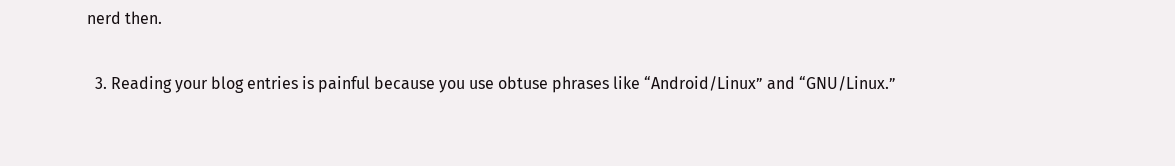nerd then.

  3. Reading your blog entries is painful because you use obtuse phrases like “Android/Linux” and “GNU/Linux.”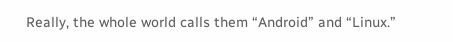Really, the whole world calls them “Android” and “Linux.”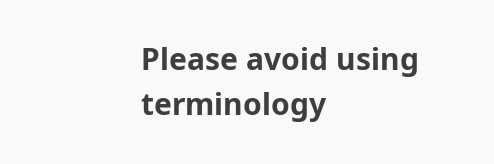Please avoid using terminology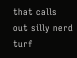that calls out silly nerd turf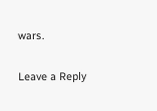wars.

Leave a Reply